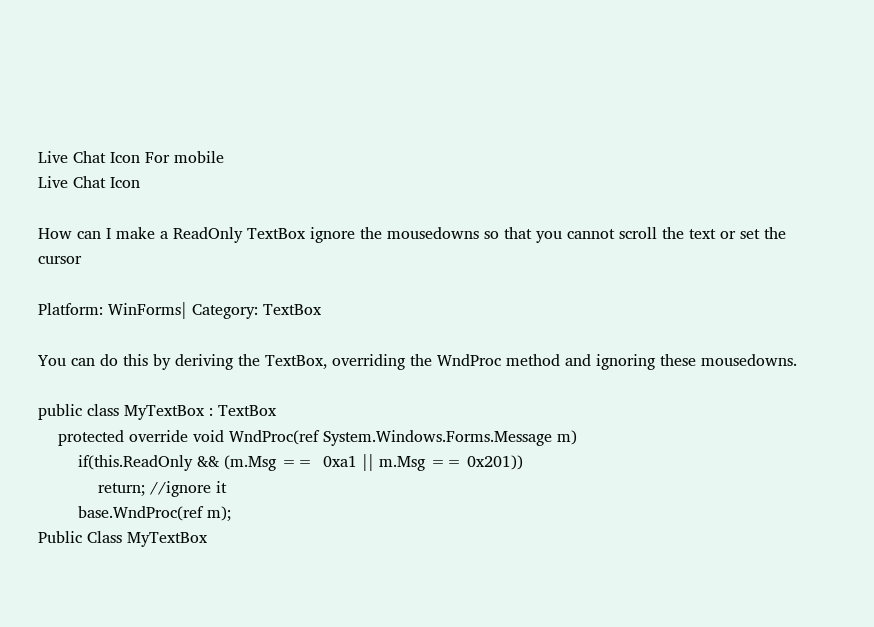Live Chat Icon For mobile
Live Chat Icon

How can I make a ReadOnly TextBox ignore the mousedowns so that you cannot scroll the text or set the cursor

Platform: WinForms| Category: TextBox

You can do this by deriving the TextBox, overriding the WndProc method and ignoring these mousedowns.

public class MyTextBox : TextBox
    protected override void WndProc(ref System.Windows.Forms.Message m)
        if(this.ReadOnly && (m.Msg ==  0xa1 || m.Msg == 0x201))
            return; //ignore it
        base.WndProc(ref m);
Public Class MyTextBox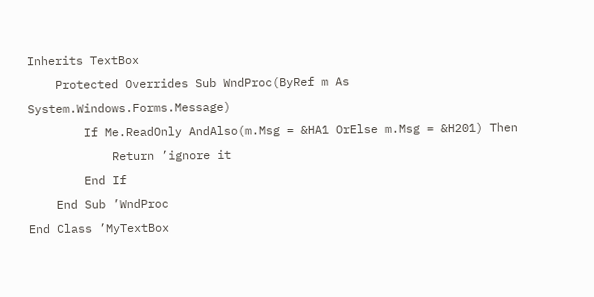Inherits TextBox
    Protected Overrides Sub WndProc(ByRef m As System.Windows.Forms.Message)
        If Me.ReadOnly AndAlso(m.Msg = &HA1 OrElse m.Msg = &H201) Then
            Return ’ignore it
        End If
    End Sub ’WndProc
End Class ’MyTextBox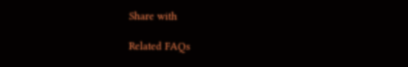Share with

Related FAQs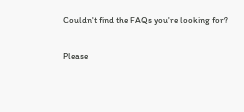Couldn't find the FAQs you're looking for?

Please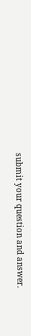submit your question and answer.